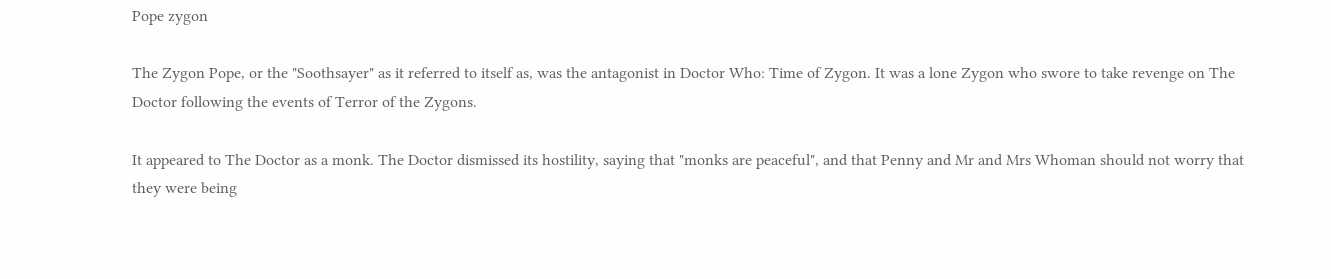Pope zygon

The Zygon Pope, or the "Soothsayer" as it referred to itself as, was the antagonist in Doctor Who: Time of Zygon. It was a lone Zygon who swore to take revenge on The Doctor following the events of Terror of the Zygons.

It appeared to The Doctor as a monk. The Doctor dismissed its hostility, saying that "monks are peaceful", and that Penny and Mr and Mrs Whoman should not worry that they were being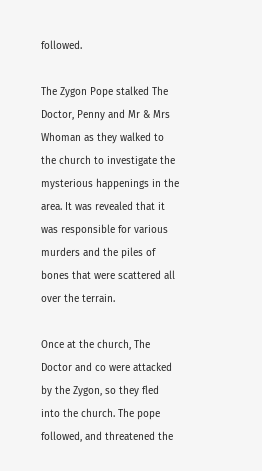followed.

The Zygon Pope stalked The Doctor, Penny and Mr & Mrs Whoman as they walked to the church to investigate the mysterious happenings in the area. It was revealed that it was responsible for various murders and the piles of bones that were scattered all over the terrain.

Once at the church, The Doctor and co were attacked by the Zygon, so they fled into the church. The pope followed, and threatened the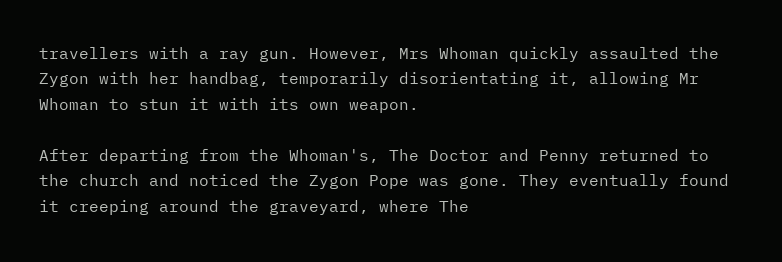travellers with a ray gun. However, Mrs Whoman quickly assaulted the Zygon with her handbag, temporarily disorientating it, allowing Mr Whoman to stun it with its own weapon.

After departing from the Whoman's, The Doctor and Penny returned to the church and noticed the Zygon Pope was gone. They eventually found it creeping around the graveyard, where The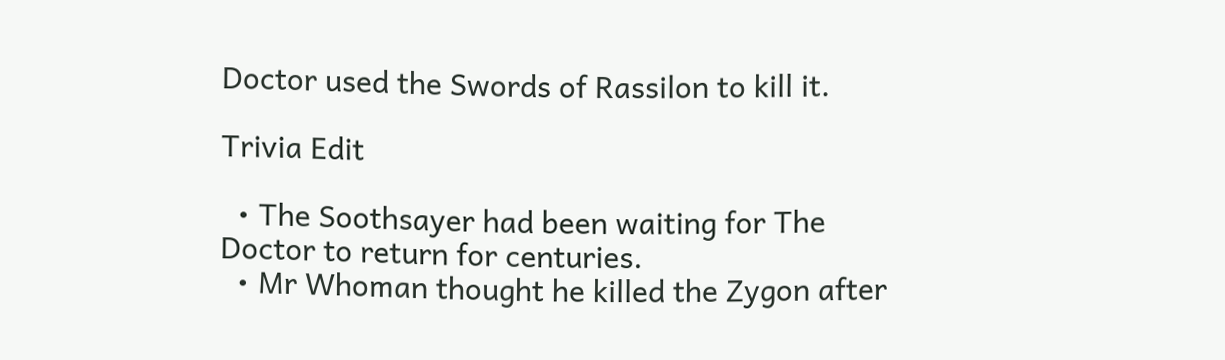Doctor used the Swords of Rassilon to kill it.

Trivia Edit

  • The Soothsayer had been waiting for The Doctor to return for centuries.
  • Mr Whoman thought he killed the Zygon after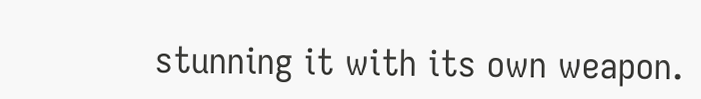stunning it with its own weapon.